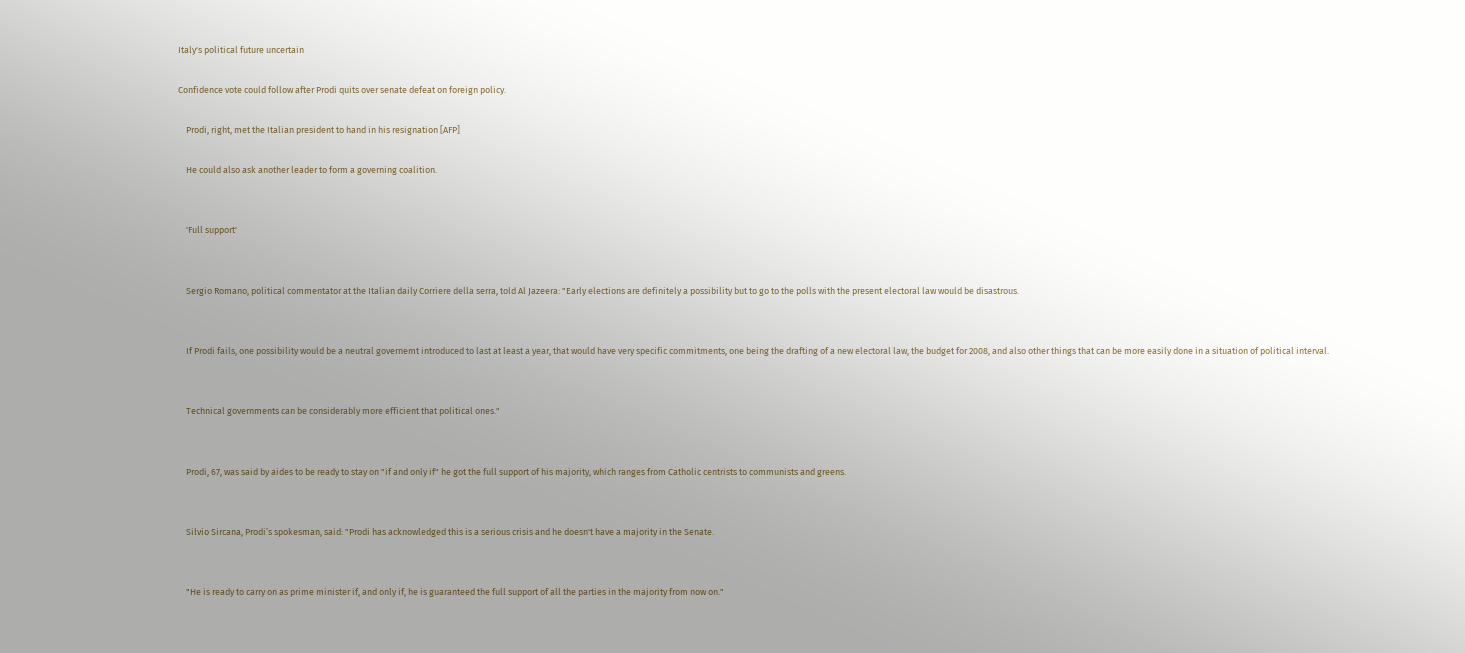Italy's political future uncertain

Confidence vote could follow after Prodi quits over senate defeat on foreign policy.

    Prodi, right, met the Italian president to hand in his resignation [AFP]

    He could also ask another leader to form a governing coalition.


    'Full support'


    Sergio Romano, political commentator at the Italian daily Corriere della serra, told Al Jazeera: "Early elections are definitely a possibility but to go to the polls with the present electoral law would be disastrous.


    If Prodi fails, one possibility would be a neutral governemt introduced to last at least a year, that would have very specific commitments, one being the drafting of a new electoral law, the budget for 2008, and also other things that can be more easily done in a situation of political interval.


    Technical governments can be considerably more efficient that political ones."


    Prodi, 67, was said by aides to be ready to stay on "if and only if" he got the full support of his majority, which ranges from Catholic centrists to communists and greens.


    Silvio Sircana, Prodi’s spokesman, said: "Prodi has acknowledged this is a serious crisis and he doesn't have a majority in the Senate.


    "He is ready to carry on as prime minister if, and only if, he is guaranteed the full support of all the parties in the majority from now on."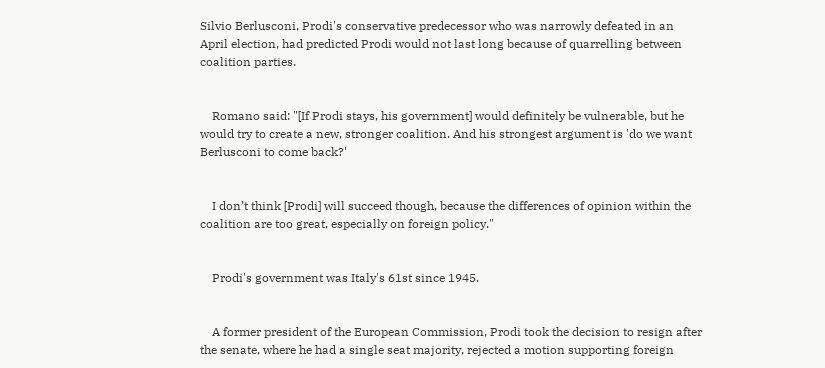Silvio Berlusconi, Prodi's conservative predecessor who was narrowly defeated in an April election, had predicted Prodi would not last long because of quarrelling between coalition parties.


    Romano said: "[If Prodi stays, his government] would definitely be vulnerable, but he would try to create a new, stronger coalition. And his strongest argument is 'do we want Berlusconi to come back?'


    I don’t think [Prodi] will succeed though, because the differences of opinion within the coalition are too great, especially on foreign policy."


    Prodi's government was Italy's 61st since 1945.


    A former president of the European Commission, Prodi took the decision to resign after the senate, where he had a single seat majority, rejected a motion supporting foreign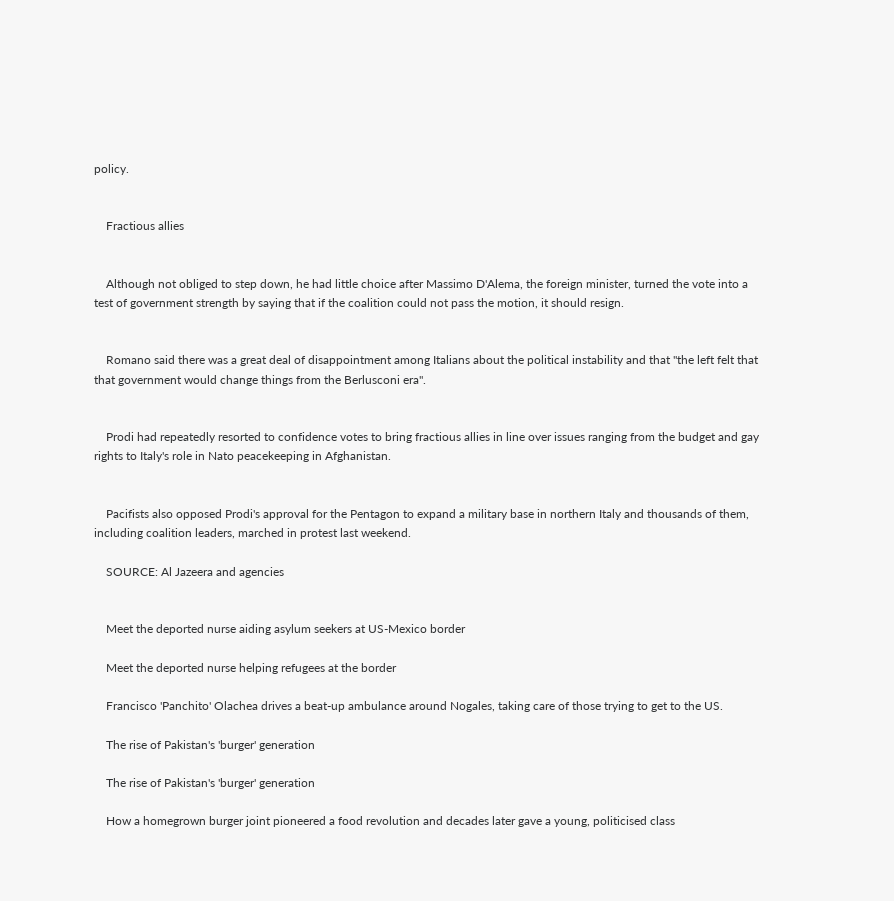policy.


    Fractious allies


    Although not obliged to step down, he had little choice after Massimo D'Alema, the foreign minister, turned the vote into a test of government strength by saying that if the coalition could not pass the motion, it should resign.


    Romano said there was a great deal of disappointment among Italians about the political instability and that "the left felt that that government would change things from the Berlusconi era".


    Prodi had repeatedly resorted to confidence votes to bring fractious allies in line over issues ranging from the budget and gay rights to Italy's role in Nato peacekeeping in Afghanistan.


    Pacifists also opposed Prodi's approval for the Pentagon to expand a military base in northern Italy and thousands of them, including coalition leaders, marched in protest last weekend.

    SOURCE: Al Jazeera and agencies


    Meet the deported nurse aiding asylum seekers at US-Mexico border

    Meet the deported nurse helping refugees at the border

    Francisco 'Panchito' Olachea drives a beat-up ambulance around Nogales, taking care of those trying to get to the US.

    The rise of Pakistan's 'burger' generation

    The rise of Pakistan's 'burger' generation

    How a homegrown burger joint pioneered a food revolution and decades later gave a young, politicised class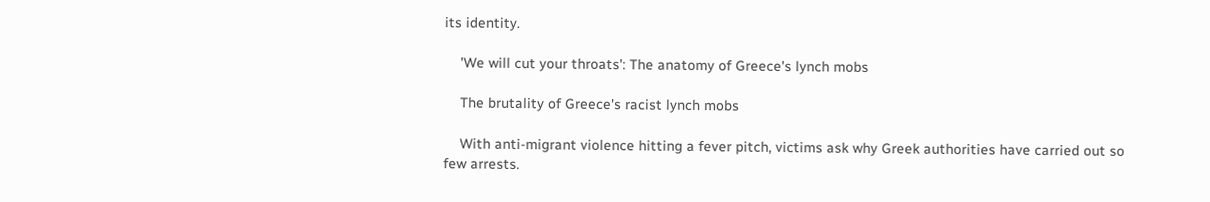its identity.

    'We will cut your throats': The anatomy of Greece's lynch mobs

    The brutality of Greece's racist lynch mobs

    With anti-migrant violence hitting a fever pitch, victims ask why Greek authorities have carried out so few arrests.